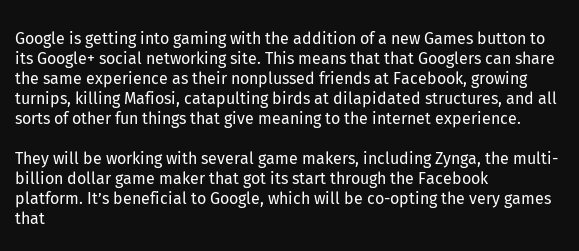Google is getting into gaming with the addition of a new Games button to its Google+ social networking site. This means that that Googlers can share the same experience as their nonplussed friends at Facebook, growing turnips, killing Mafiosi, catapulting birds at dilapidated structures, and all sorts of other fun things that give meaning to the internet experience.

They will be working with several game makers, including Zynga, the multi-billion dollar game maker that got its start through the Facebook platform. It’s beneficial to Google, which will be co-opting the very games that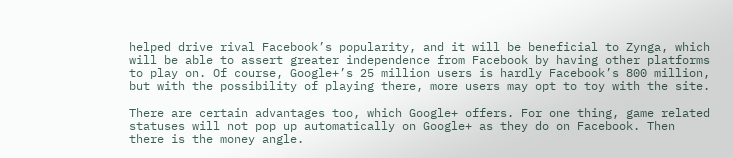helped drive rival Facebook’s popularity, and it will be beneficial to Zynga, which will be able to assert greater independence from Facebook by having other platforms to play on. Of course, Google+’s 25 million users is hardly Facebook’s 800 million, but with the possibility of playing there, more users may opt to toy with the site.

There are certain advantages too, which Google+ offers. For one thing, game related statuses will not pop up automatically on Google+ as they do on Facebook. Then there is the money angle.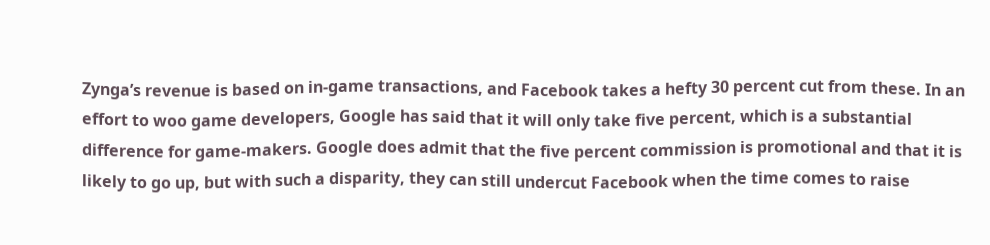Zynga’s revenue is based on in-game transactions, and Facebook takes a hefty 30 percent cut from these. In an effort to woo game developers, Google has said that it will only take five percent, which is a substantial difference for game-makers. Google does admit that the five percent commission is promotional and that it is likely to go up, but with such a disparity, they can still undercut Facebook when the time comes to raise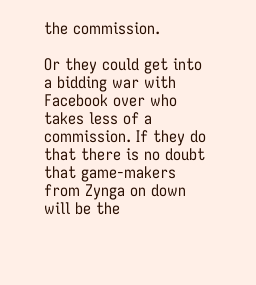the commission.

Or they could get into a bidding war with Facebook over who takes less of a commission. If they do that there is no doubt that game-makers from Zynga on down will be the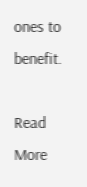ones to benefit.

Read More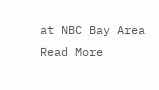at NBC Bay Area
Read More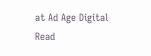at Ad Age Digital
Read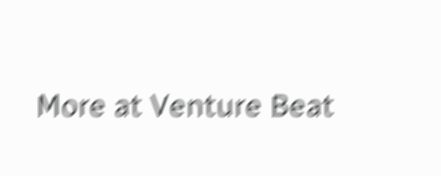More at Venture Beat